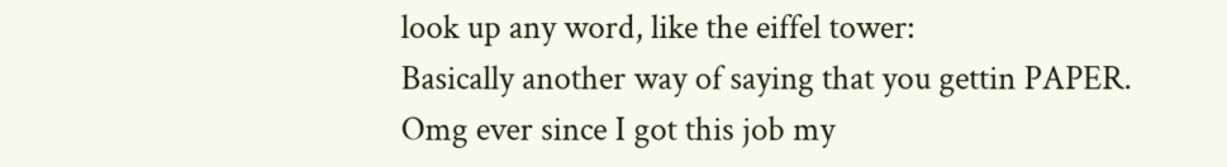look up any word, like the eiffel tower:
Basically another way of saying that you gettin PAPER.
Omg ever since I got this job my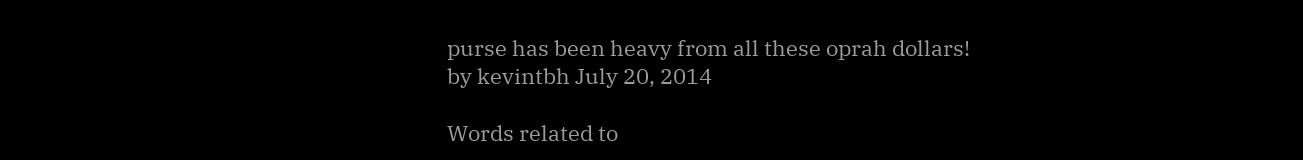purse has been heavy from all these oprah dollars!
by kevintbh July 20, 2014

Words related to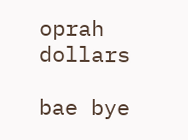oprah dollars

bae bye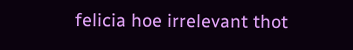felicia hoe irrelevant thot